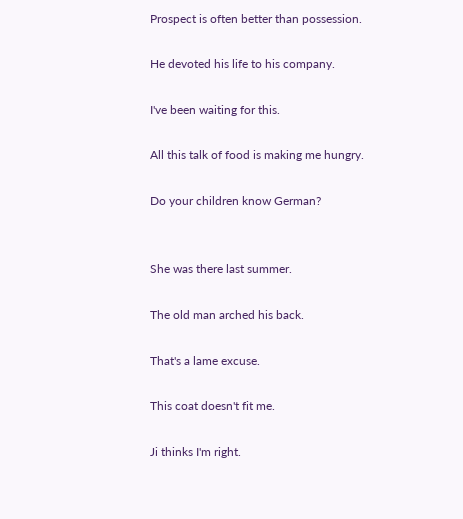Prospect is often better than possession.

He devoted his life to his company.

I've been waiting for this.

All this talk of food is making me hungry.

Do your children know German?


She was there last summer.

The old man arched his back.

That's a lame excuse.

This coat doesn't fit me.

Ji thinks I'm right.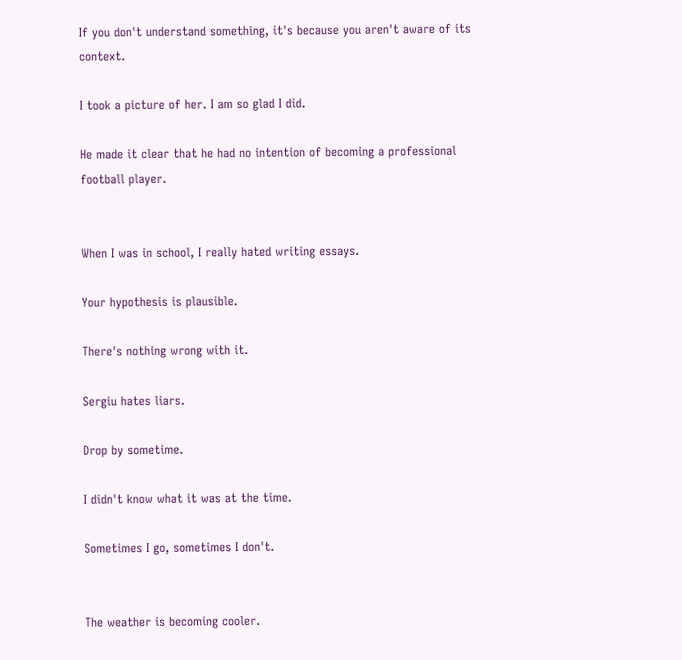If you don't understand something, it's because you aren't aware of its context.

I took a picture of her. I am so glad I did.

He made it clear that he had no intention of becoming a professional football player.


When I was in school, I really hated writing essays.

Your hypothesis is plausible.

There's nothing wrong with it.

Sergiu hates liars.

Drop by sometime.

I didn't know what it was at the time.

Sometimes I go, sometimes I don't.


The weather is becoming cooler.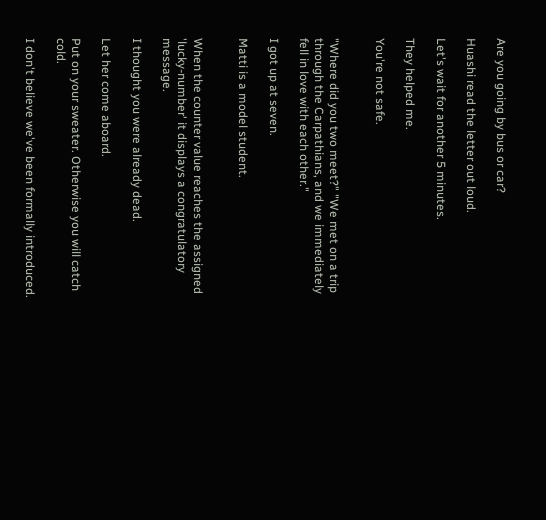Are you going by bus or car?

Huashi read the letter out loud.

Let's wait for another 5 minutes.

They helped me.

You're not safe.


"Where did you two meet?" "We met on a trip through the Carpathians, and we immediately fell in love with each other."

I got up at seven.

Matti is a model student.


When the counter value reaches the assigned 'lucky-number' it displays a congratulatory message.

I thought you were already dead.

Let her come aboard.

Put on your sweater. Otherwise you will catch cold.

I don't believe we've been formally introduced.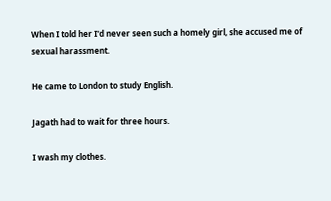When I told her I'd never seen such a homely girl, she accused me of sexual harassment.

He came to London to study English.

Jagath had to wait for three hours.

I wash my clothes.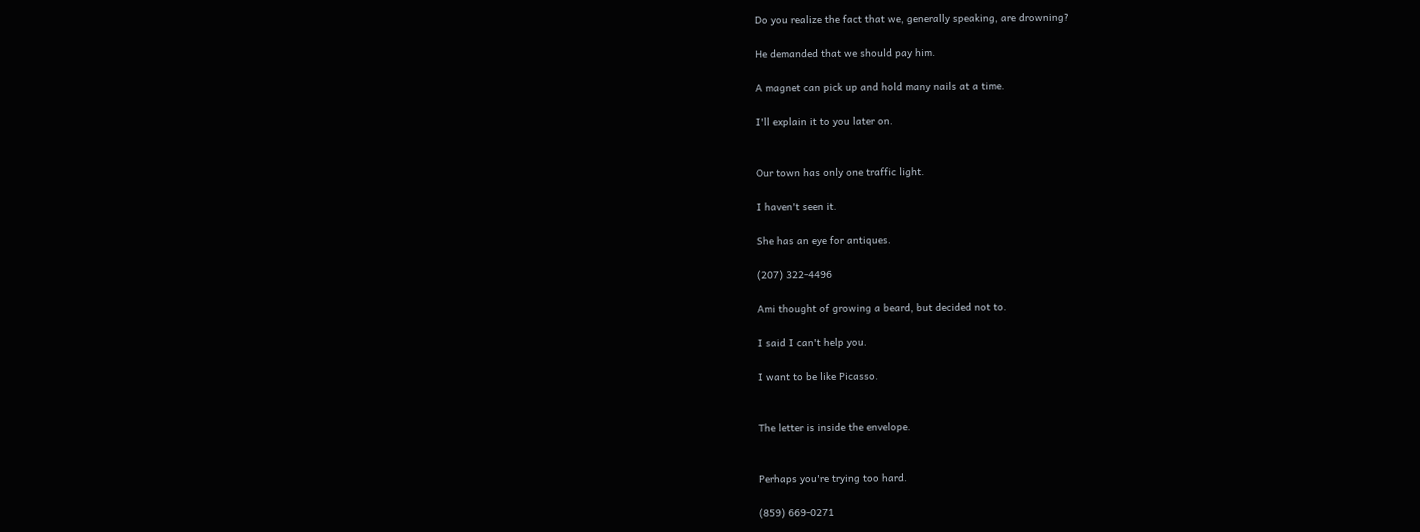Do you realize the fact that we, generally speaking, are drowning?

He demanded that we should pay him.

A magnet can pick up and hold many nails at a time.

I'll explain it to you later on.


Our town has only one traffic light.

I haven't seen it.

She has an eye for antiques.

(207) 322-4496

Ami thought of growing a beard, but decided not to.

I said I can't help you.

I want to be like Picasso.


The letter is inside the envelope.


Perhaps you're trying too hard.

(859) 669-0271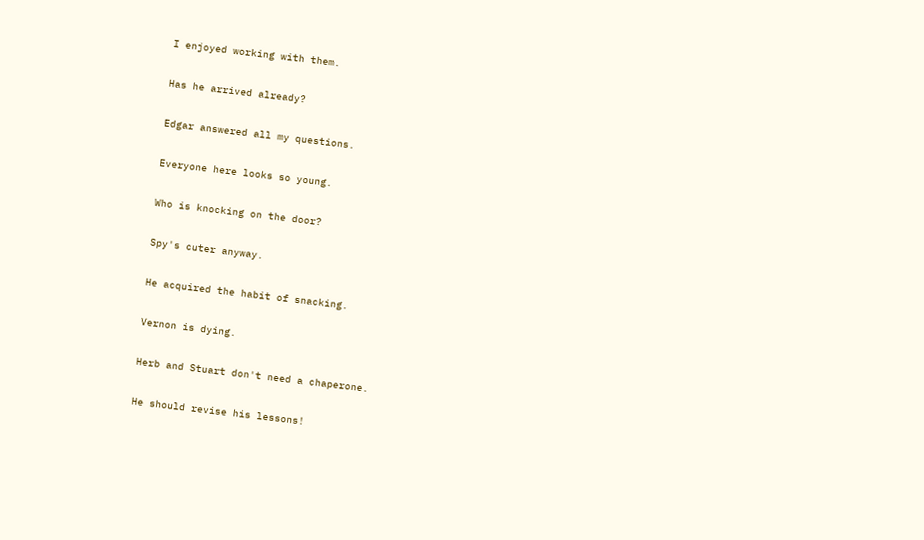I enjoyed working with them.

Has he arrived already?

Edgar answered all my questions.

Everyone here looks so young.

Who is knocking on the door?

Spy's cuter anyway.

He acquired the habit of snacking.

Vernon is dying.

Herb and Stuart don't need a chaperone.

He should revise his lessons!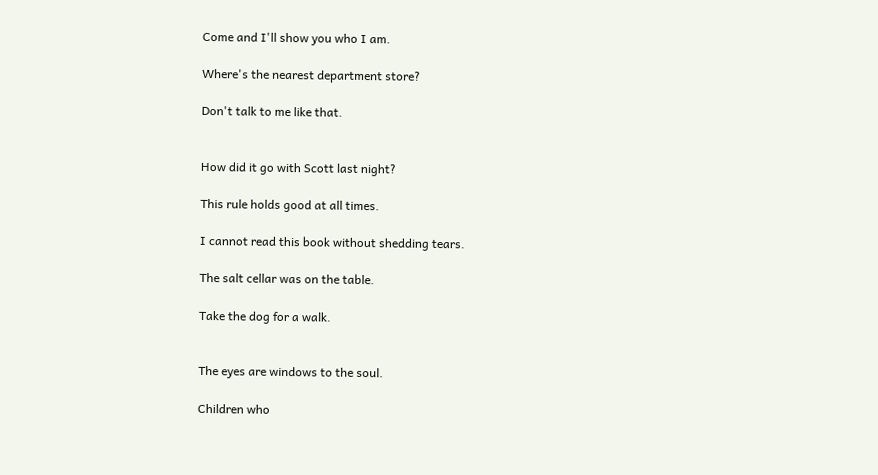Come and I'll show you who I am.

Where's the nearest department store?

Don't talk to me like that.


How did it go with Scott last night?

This rule holds good at all times.

I cannot read this book without shedding tears.

The salt cellar was on the table.

Take the dog for a walk.


The eyes are windows to the soul.

Children who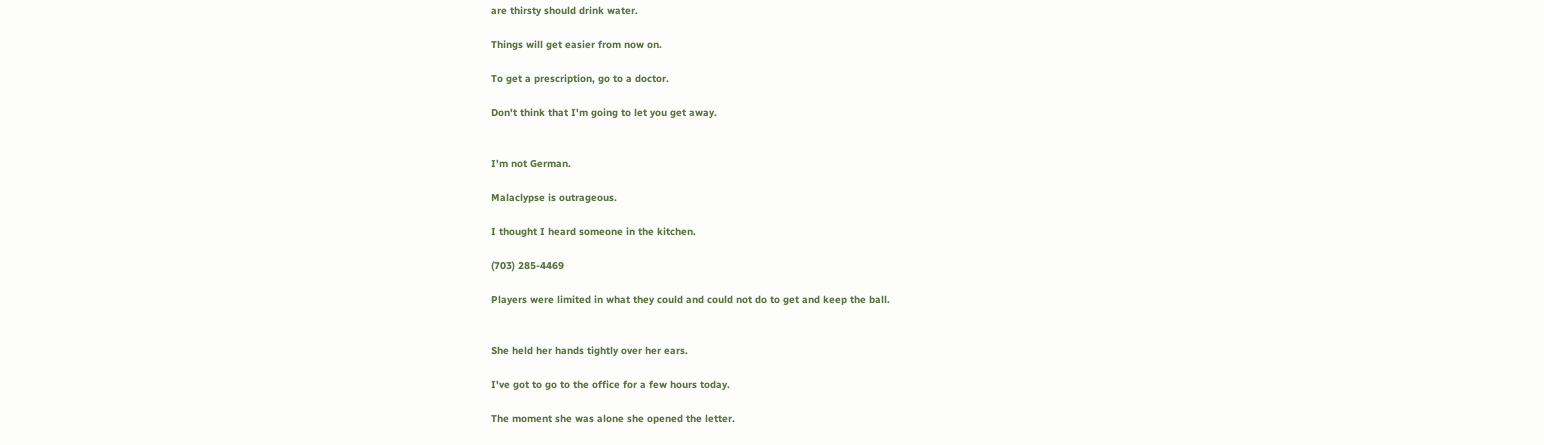are thirsty should drink water.

Things will get easier from now on.

To get a prescription, go to a doctor.

Don't think that I'm going to let you get away.


I'm not German.

Malaclypse is outrageous.

I thought I heard someone in the kitchen.

(703) 285-4469

Players were limited in what they could and could not do to get and keep the ball.


She held her hands tightly over her ears.

I've got to go to the office for a few hours today.

The moment she was alone she opened the letter.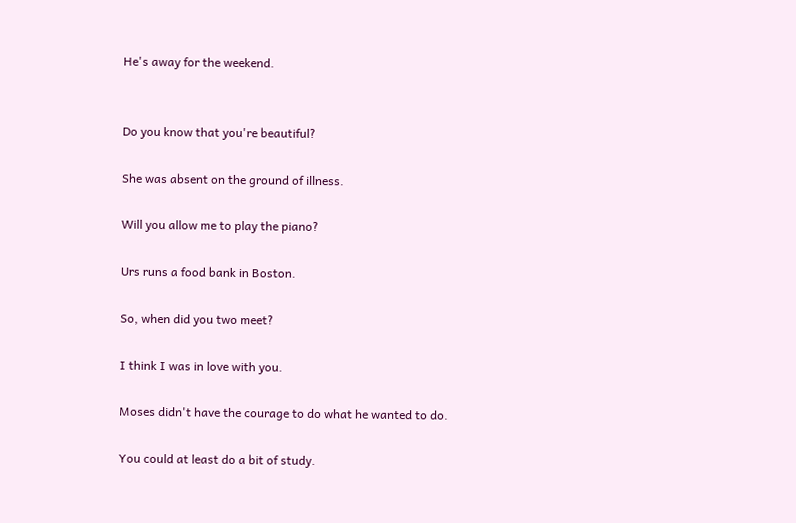He's away for the weekend.


Do you know that you're beautiful?

She was absent on the ground of illness.

Will you allow me to play the piano?

Urs runs a food bank in Boston.

So, when did you two meet?

I think I was in love with you.

Moses didn't have the courage to do what he wanted to do.

You could at least do a bit of study.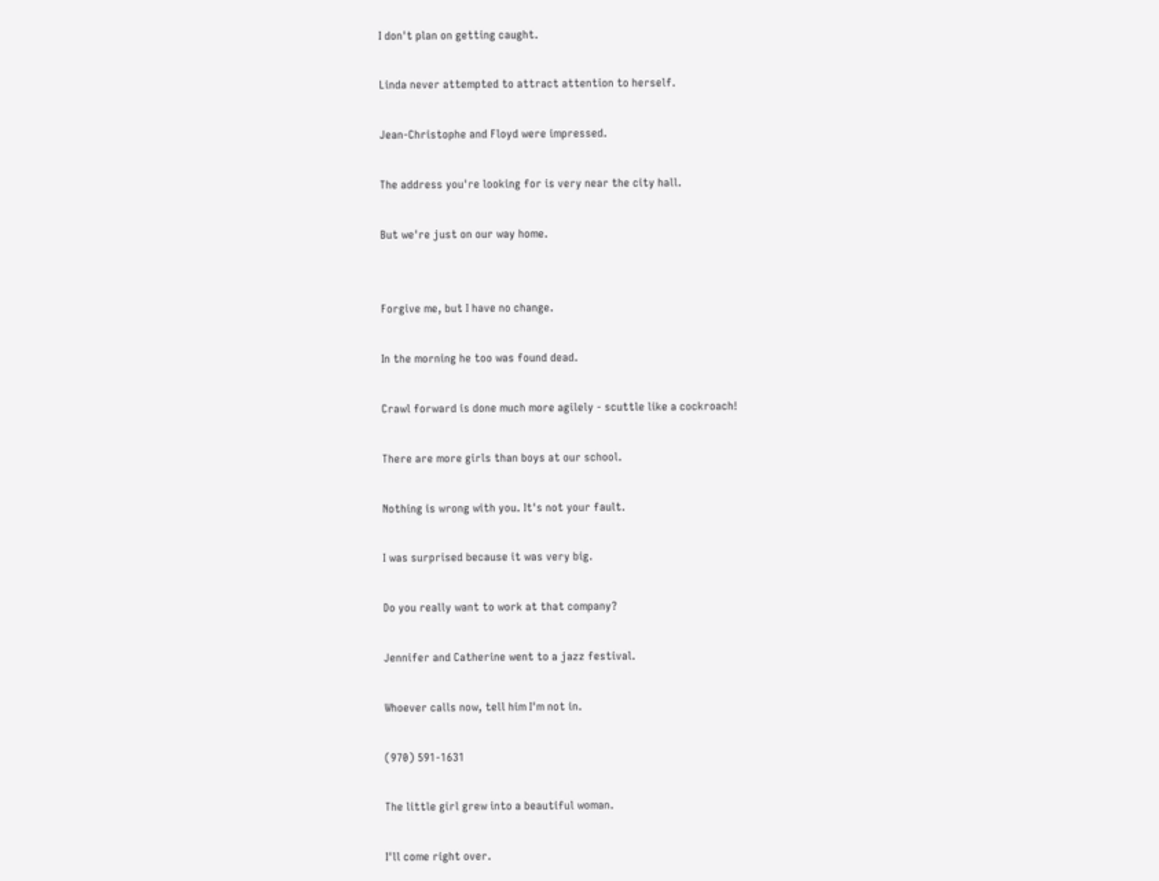I don't plan on getting caught.

Linda never attempted to attract attention to herself.

Jean-Christophe and Floyd were impressed.

The address you're looking for is very near the city hall.

But we're just on our way home.


Forgive me, but I have no change.

In the morning he too was found dead.

Crawl forward is done much more agilely - scuttle like a cockroach!

There are more girls than boys at our school.

Nothing is wrong with you. It's not your fault.

I was surprised because it was very big.

Do you really want to work at that company?

Jennifer and Catherine went to a jazz festival.

Whoever calls now, tell him I'm not in.

(970) 591-1631

The little girl grew into a beautiful woman.

I'll come right over.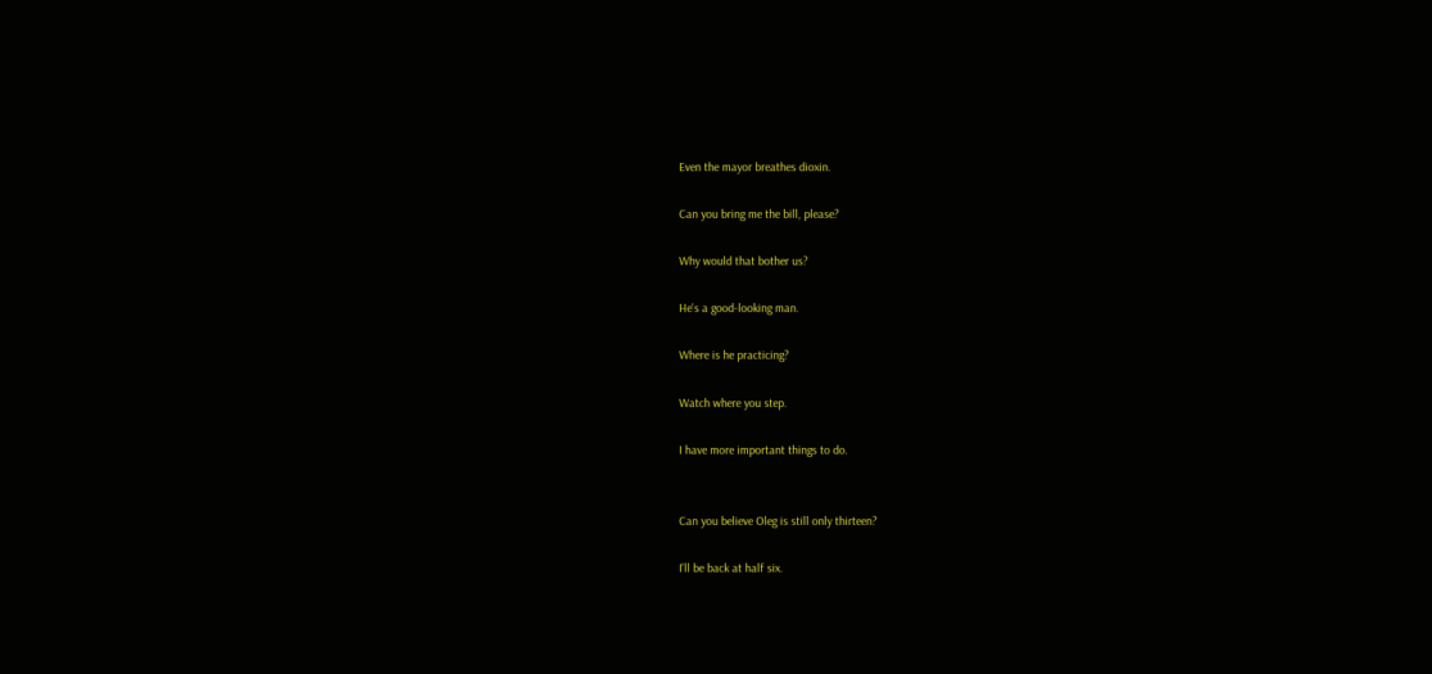Even the mayor breathes dioxin.

Can you bring me the bill, please?

Why would that bother us?

He's a good-looking man.

Where is he practicing?

Watch where you step.

I have more important things to do.


Can you believe Oleg is still only thirteen?

I'll be back at half six.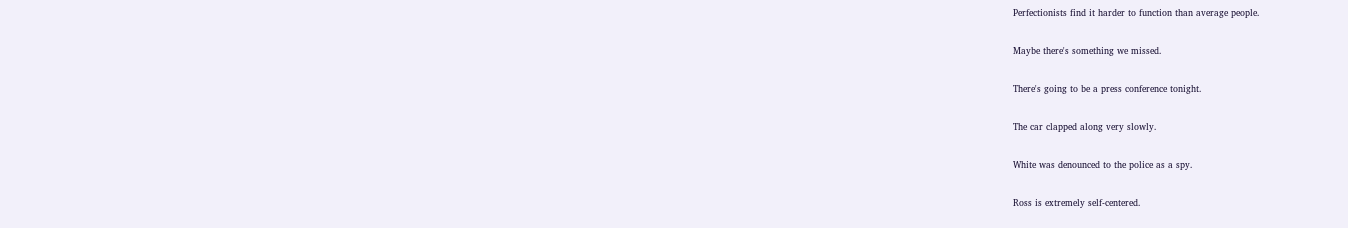Perfectionists find it harder to function than average people.

Maybe there's something we missed.

There's going to be a press conference tonight.

The car clapped along very slowly.

White was denounced to the police as a spy.

Ross is extremely self-centered.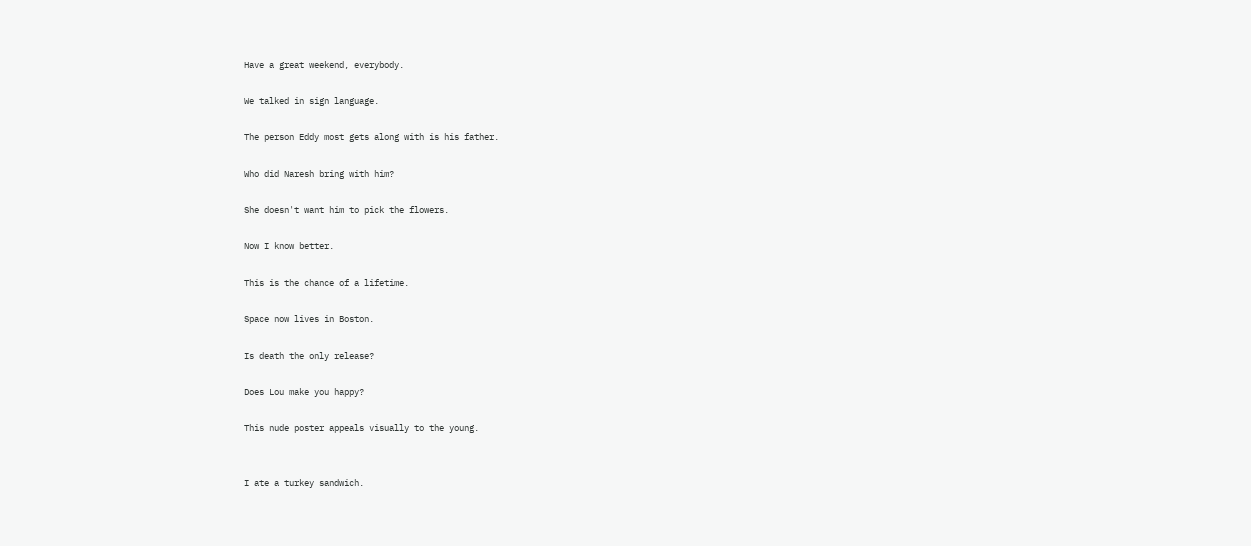Have a great weekend, everybody.

We talked in sign language.

The person Eddy most gets along with is his father.

Who did Naresh bring with him?

She doesn't want him to pick the flowers.

Now I know better.

This is the chance of a lifetime.

Space now lives in Boston.

Is death the only release?

Does Lou make you happy?

This nude poster appeals visually to the young.


I ate a turkey sandwich.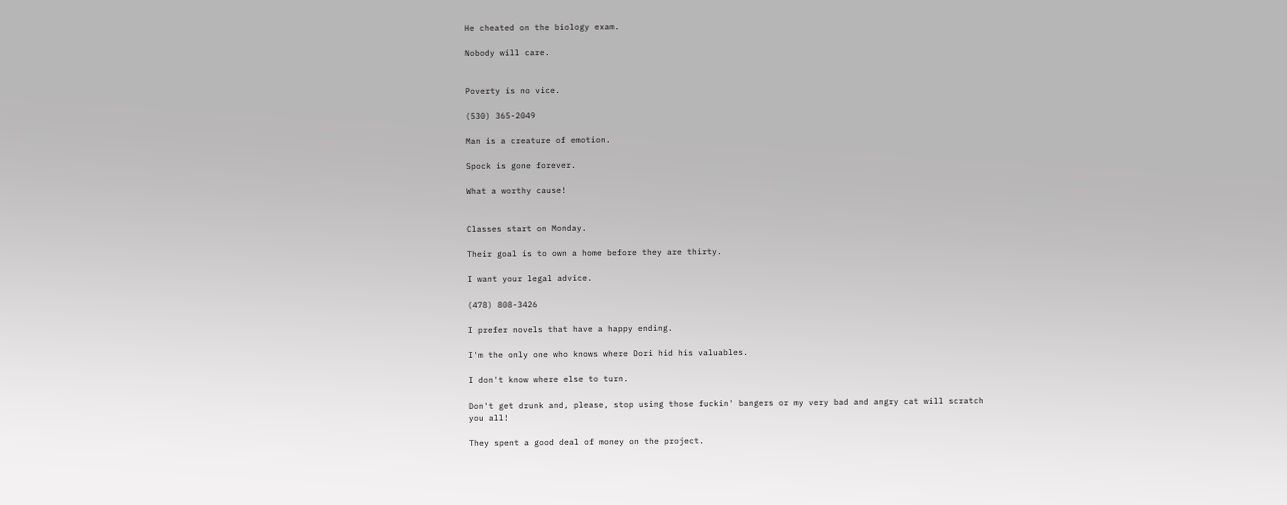He cheated on the biology exam.

Nobody will care.


Poverty is no vice.

(530) 365-2049

Man is a creature of emotion.

Spock is gone forever.

What a worthy cause!


Classes start on Monday.

Their goal is to own a home before they are thirty.

I want your legal advice.

(478) 808-3426

I prefer novels that have a happy ending.

I'm the only one who knows where Dori hid his valuables.

I don't know where else to turn.

Don't get drunk and, please, stop using those fuckin' bangers or my very bad and angry cat will scratch you all!

They spent a good deal of money on the project.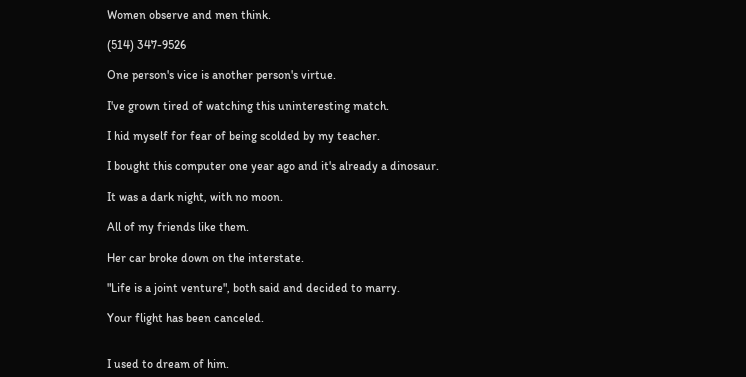Women observe and men think.

(514) 347-9526

One person's vice is another person's virtue.

I've grown tired of watching this uninteresting match.

I hid myself for fear of being scolded by my teacher.

I bought this computer one year ago and it's already a dinosaur.

It was a dark night, with no moon.

All of my friends like them.

Her car broke down on the interstate.

"Life is a joint venture", both said and decided to marry.

Your flight has been canceled.


I used to dream of him.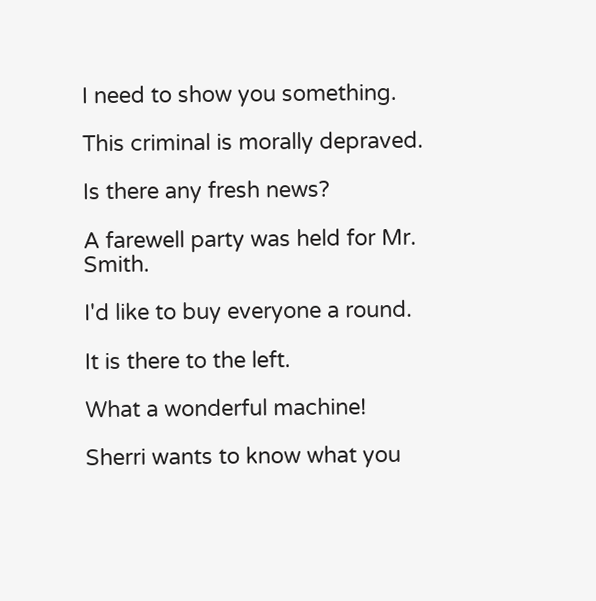I need to show you something.

This criminal is morally depraved.

Is there any fresh news?

A farewell party was held for Mr. Smith.

I'd like to buy everyone a round.

It is there to the left.

What a wonderful machine!

Sherri wants to know what you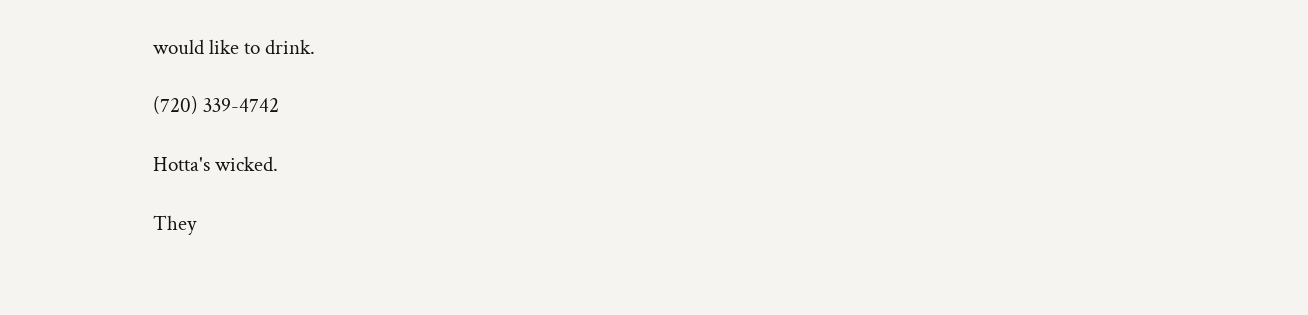would like to drink.

(720) 339-4742

Hotta's wicked.

They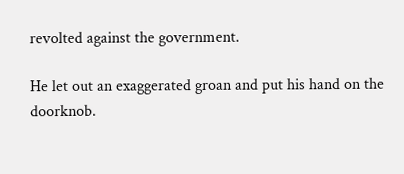revolted against the government.

He let out an exaggerated groan and put his hand on the doorknob.